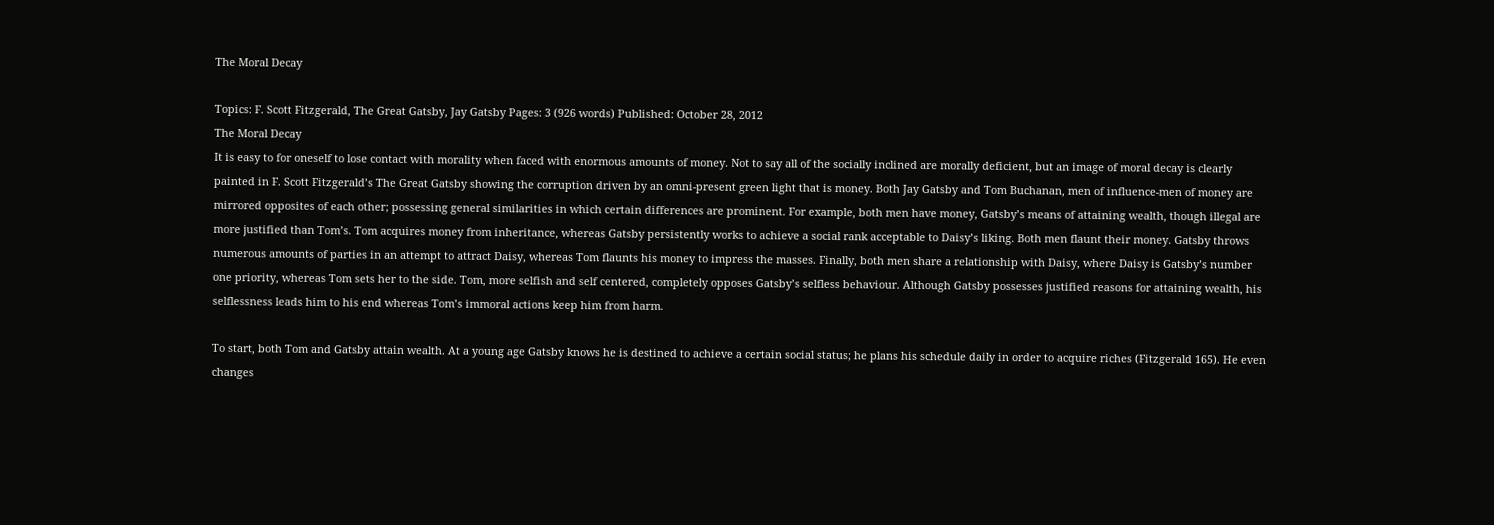The Moral Decay

Topics: F. Scott Fitzgerald, The Great Gatsby, Jay Gatsby Pages: 3 (926 words) Published: October 28, 2012
The Moral Decay
It is easy to for oneself to lose contact with morality when faced with enormous amounts of money. Not to say all of the socially inclined are morally deficient, but an image of moral decay is clearly painted in F. Scott Fitzgerald’s The Great Gatsby showing the corruption driven by an omni-present green light that is money. Both Jay Gatsby and Tom Buchanan, men of influence-men of money are mirrored opposites of each other; possessing general similarities in which certain differences are prominent. For example, both men have money, Gatsby’s means of attaining wealth, though illegal are more justified than Tom’s. Tom acquires money from inheritance, whereas Gatsby persistently works to achieve a social rank acceptable to Daisy’s liking. Both men flaunt their money. Gatsby throws numerous amounts of parties in an attempt to attract Daisy, whereas Tom flaunts his money to impress the masses. Finally, both men share a relationship with Daisy, where Daisy is Gatsby’s number one priority, whereas Tom sets her to the side. Tom, more selfish and self centered, completely opposes Gatsby’s selfless behaviour. Although Gatsby possesses justified reasons for attaining wealth, his selflessness leads him to his end whereas Tom’s immoral actions keep him from harm.

To start, both Tom and Gatsby attain wealth. At a young age Gatsby knows he is destined to achieve a certain social status; he plans his schedule daily in order to acquire riches (Fitzgerald 165). He even changes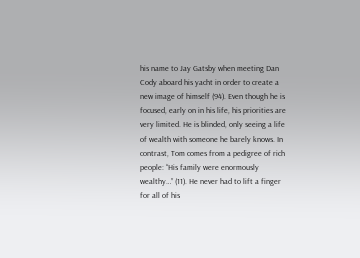his name to Jay Gatsby when meeting Dan Cody aboard his yacht in order to create a new image of himself (94). Even though he is focused, early on in his life, his priorities are very limited. He is blinded, only seeing a life of wealth with someone he barely knows. In contrast, Tom comes from a pedigree of rich people: “His family were enormously wealthy…” (11). He never had to lift a finger for all of his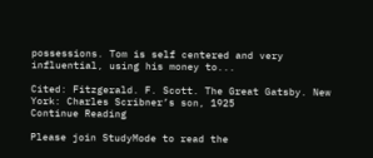possessions. Tom is self centered and very influential, using his money to...

Cited: Fitzgerald. F. Scott. The Great Gatsby. New York: Charles Scribner’s son, 1925
Continue Reading

Please join StudyMode to read the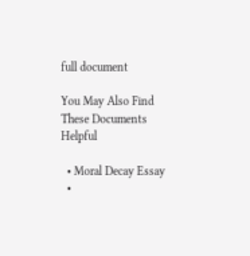full document

You May Also Find These Documents Helpful

  • Moral Decay Essay
  •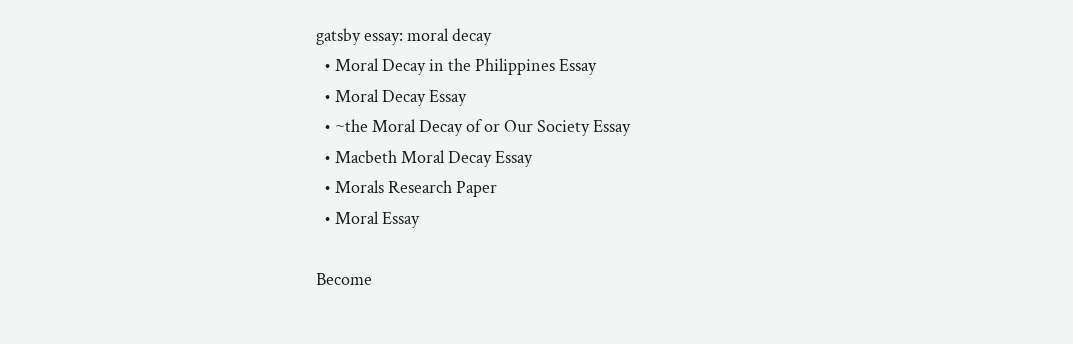gatsby essay: moral decay
  • Moral Decay in the Philippines Essay
  • Moral Decay Essay
  • ~the Moral Decay of or Our Society Essay
  • Macbeth Moral Decay Essay
  • Morals Research Paper
  • Moral Essay

Become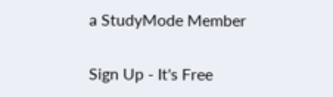a StudyMode Member

Sign Up - It's Free